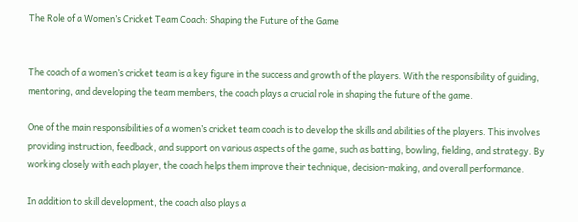The Role of a Women’s Cricket Team Coach: Shaping the Future of the Game


The coach of a women’s cricket team is a key figure in the success and growth of the players. With the responsibility of guiding, mentoring, and developing the team members, the coach plays a crucial role in shaping the future of the game.

One of the main responsibilities of a women’s cricket team coach is to develop the skills and abilities of the players. This involves providing instruction, feedback, and support on various aspects of the game, such as batting, bowling, fielding, and strategy. By working closely with each player, the coach helps them improve their technique, decision-making, and overall performance.

In addition to skill development, the coach also plays a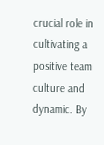crucial role in cultivating a positive team culture and dynamic. By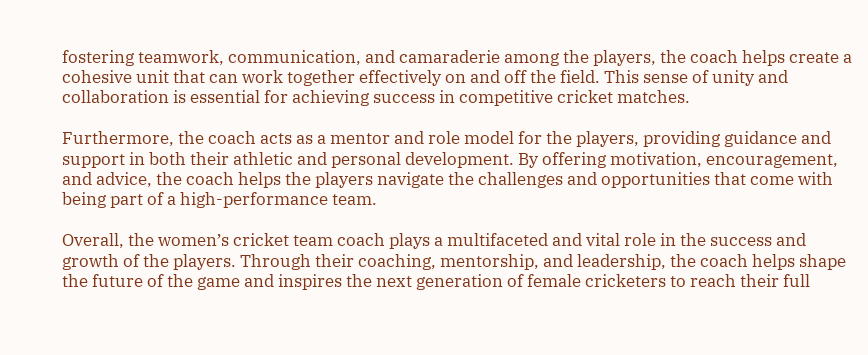fostering teamwork, communication, and camaraderie among the players, the coach helps create a cohesive unit that can work together effectively on and off the field. This sense of unity and collaboration is essential for achieving success in competitive cricket matches.

Furthermore, the coach acts as a mentor and role model for the players, providing guidance and support in both their athletic and personal development. By offering motivation, encouragement, and advice, the coach helps the players navigate the challenges and opportunities that come with being part of a high-performance team.

Overall, the women’s cricket team coach plays a multifaceted and vital role in the success and growth of the players. Through their coaching, mentorship, and leadership, the coach helps shape the future of the game and inspires the next generation of female cricketers to reach their full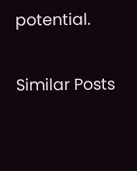potential.

Similar Posts